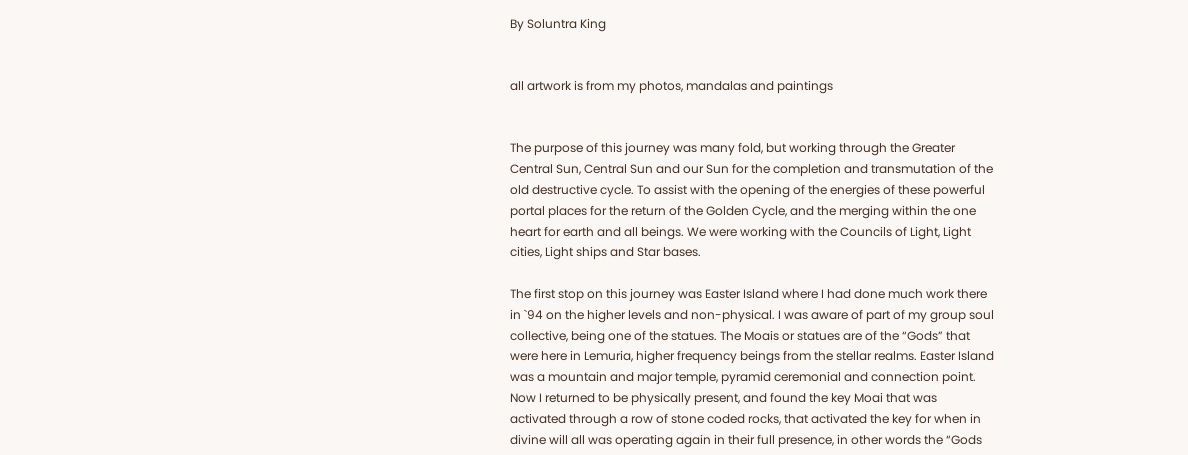By Soluntra King


all artwork is from my photos, mandalas and paintings


The purpose of this journey was many fold, but working through the Greater Central Sun, Central Sun and our Sun for the completion and transmutation of the old destructive cycle. To assist with the opening of the energies of these powerful portal places for the return of the Golden Cycle, and the merging within the one heart for earth and all beings. We were working with the Councils of Light, Light cities, Light ships and Star bases.

The first stop on this journey was Easter Island where I had done much work there in `94 on the higher levels and non-physical. I was aware of part of my group soul collective, being one of the statues. The Moais or statues are of the “Gods” that were here in Lemuria, higher frequency beings from the stellar realms. Easter Island was a mountain and major temple, pyramid ceremonial and connection point. Now I returned to be physically present, and found the key Moai that was activated through a row of stone coded rocks, that activated the key for when in divine will all was operating again in their full presence, in other words the “Gods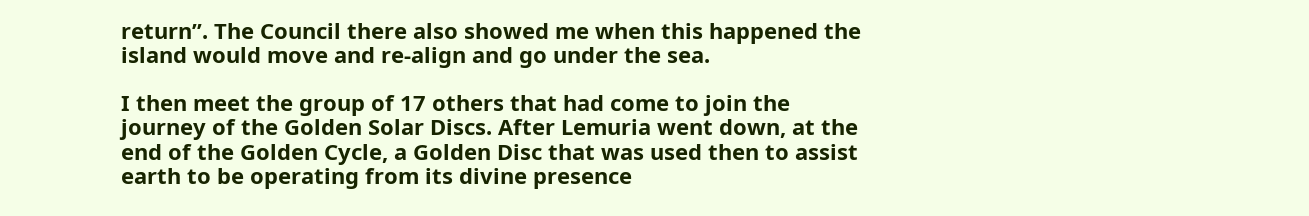return”. The Council there also showed me when this happened the island would move and re-align and go under the sea.

I then meet the group of 17 others that had come to join the journey of the Golden Solar Discs. After Lemuria went down, at the end of the Golden Cycle, a Golden Disc that was used then to assist earth to be operating from its divine presence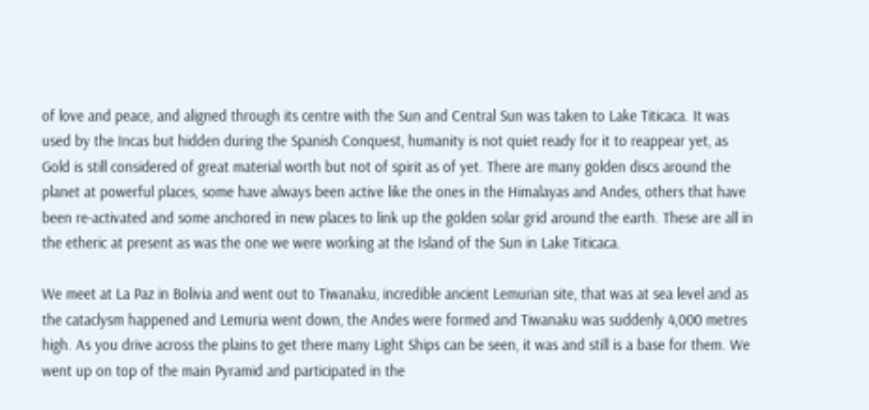of love and peace, and aligned through its centre with the Sun and Central Sun was taken to Lake Titicaca. It was used by the Incas but hidden during the Spanish Conquest, humanity is not quiet ready for it to reappear yet, as Gold is still considered of great material worth but not of spirit as of yet. There are many golden discs around the planet at powerful places, some have always been active like the ones in the Himalayas and Andes, others that have been re-activated and some anchored in new places to link up the golden solar grid around the earth. These are all in the etheric at present as was the one we were working at the Island of the Sun in Lake Titicaca.

We meet at La Paz in Bolivia and went out to Tiwanaku, incredible ancient Lemurian site, that was at sea level and as the cataclysm happened and Lemuria went down, the Andes were formed and Tiwanaku was suddenly 4,000 metres high. As you drive across the plains to get there many Light Ships can be seen, it was and still is a base for them. We went up on top of the main Pyramid and participated in the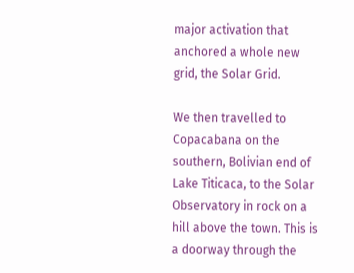major activation that anchored a whole new grid, the Solar Grid.

We then travelled to Copacabana on the southern, Bolivian end of Lake Titicaca, to the Solar Observatory in rock on a hill above the town. This is a doorway through the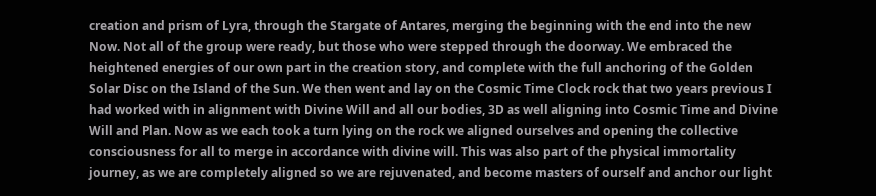creation and prism of Lyra, through the Stargate of Antares, merging the beginning with the end into the new Now. Not all of the group were ready, but those who were stepped through the doorway. We embraced the heightened energies of our own part in the creation story, and complete with the full anchoring of the Golden Solar Disc on the Island of the Sun. We then went and lay on the Cosmic Time Clock rock that two years previous I had worked with in alignment with Divine Will and all our bodies, 3D as well aligning into Cosmic Time and Divine Will and Plan. Now as we each took a turn lying on the rock we aligned ourselves and opening the collective consciousness for all to merge in accordance with divine will. This was also part of the physical immortality journey, as we are completely aligned so we are rejuvenated, and become masters of ourself and anchor our light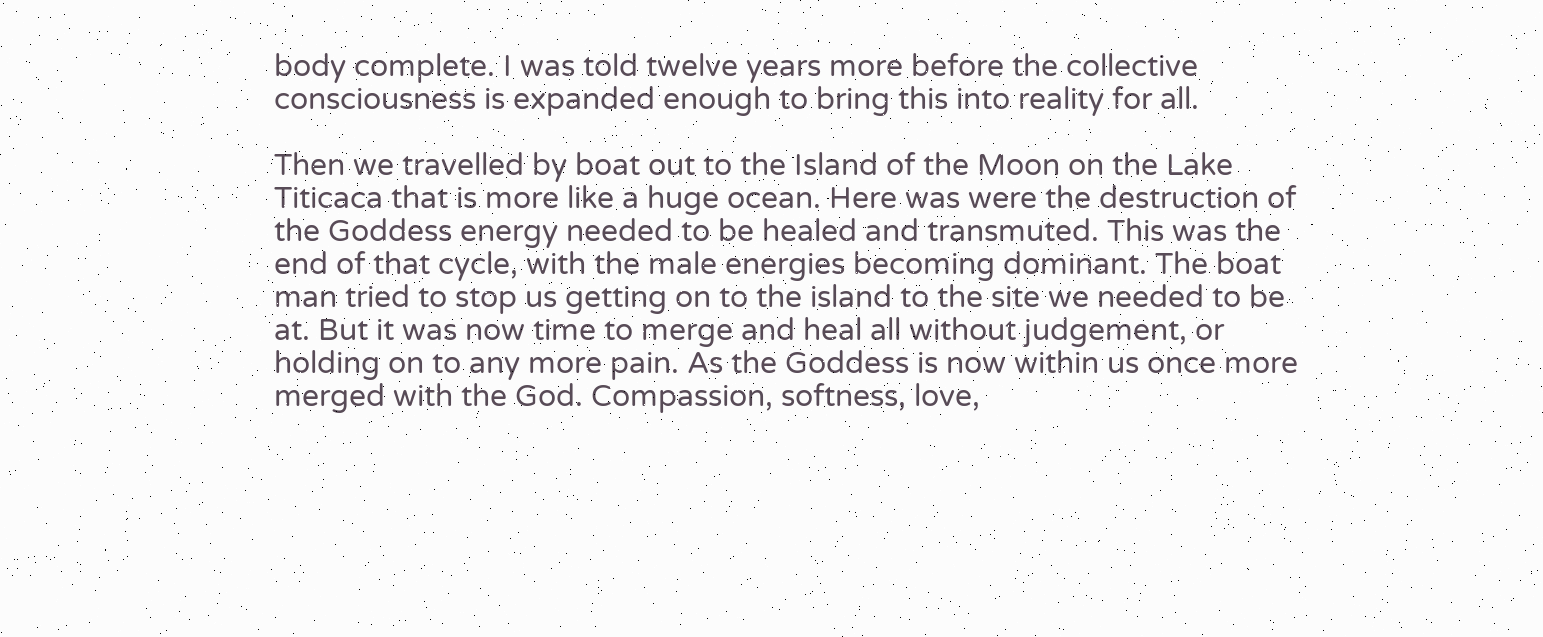body complete. I was told twelve years more before the collective consciousness is expanded enough to bring this into reality for all.

Then we travelled by boat out to the Island of the Moon on the Lake Titicaca that is more like a huge ocean. Here was were the destruction of the Goddess energy needed to be healed and transmuted. This was the end of that cycle, with the male energies becoming dominant. The boat man tried to stop us getting on to the island to the site we needed to be at. But it was now time to merge and heal all without judgement, or holding on to any more pain. As the Goddess is now within us once more merged with the God. Compassion, softness, love,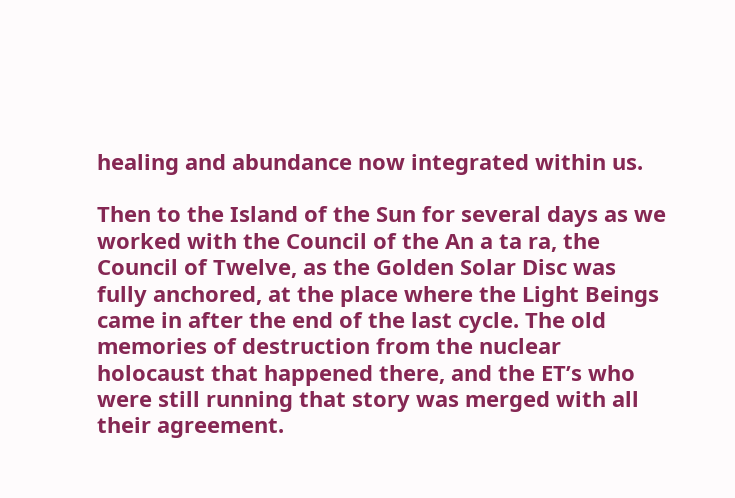healing and abundance now integrated within us.

Then to the Island of the Sun for several days as we worked with the Council of the An a ta ra, the Council of Twelve, as the Golden Solar Disc was fully anchored, at the place where the Light Beings came in after the end of the last cycle. The old memories of destruction from the nuclear holocaust that happened there, and the ET’s who were still running that story was merged with all their agreement.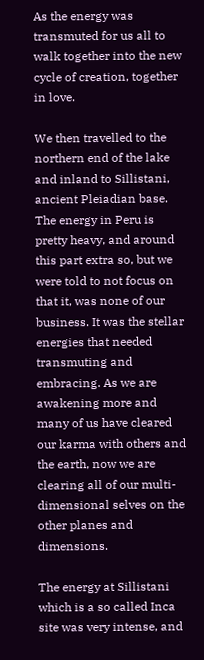As the energy was transmuted for us all to walk together into the new cycle of creation, together in love.

We then travelled to the northern end of the lake and inland to Sillistani, ancient Pleiadian base. The energy in Peru is pretty heavy, and around this part extra so, but we were told to not focus on that it, was none of our business. It was the stellar energies that needed transmuting and embracing. As we are awakening more and many of us have cleared our karma with others and the earth, now we are clearing all of our multi-dimensional selves on the other planes and dimensions.

The energy at Sillistani which is a so called Inca site was very intense, and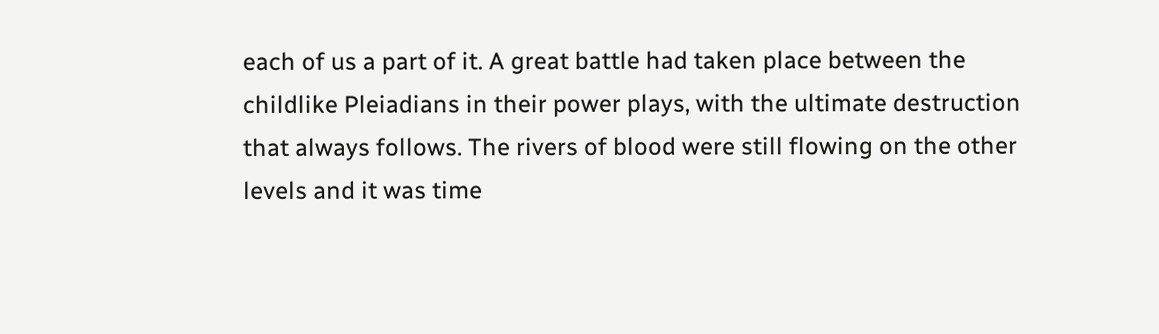each of us a part of it. A great battle had taken place between the childlike Pleiadians in their power plays, with the ultimate destruction that always follows. The rivers of blood were still flowing on the other levels and it was time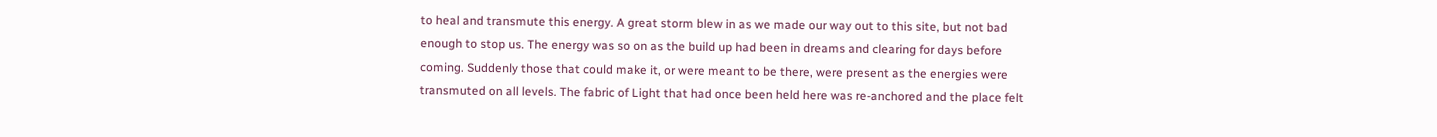to heal and transmute this energy. A great storm blew in as we made our way out to this site, but not bad enough to stop us. The energy was so on as the build up had been in dreams and clearing for days before coming. Suddenly those that could make it, or were meant to be there, were present as the energies were transmuted on all levels. The fabric of Light that had once been held here was re-anchored and the place felt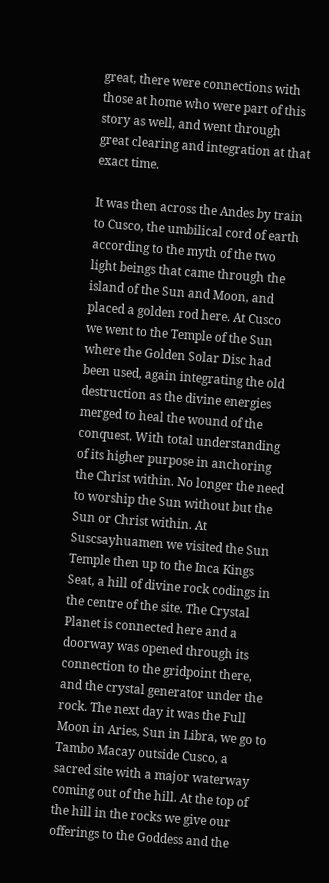great, there were connections with those at home who were part of this story as well, and went through great clearing and integration at that exact time.

It was then across the Andes by train to Cusco, the umbilical cord of earth according to the myth of the two light beings that came through the island of the Sun and Moon, and placed a golden rod here. At Cusco we went to the Temple of the Sun where the Golden Solar Disc had been used, again integrating the old destruction as the divine energies merged to heal the wound of the conquest. With total understanding of its higher purpose in anchoring the Christ within. No longer the need to worship the Sun without but the Sun or Christ within. At Suscsayhuamen we visited the Sun Temple then up to the Inca Kings Seat, a hill of divine rock codings in the centre of the site. The Crystal Planet is connected here and a doorway was opened through its connection to the gridpoint there, and the crystal generator under the rock. The next day it was the Full Moon in Aries, Sun in Libra, we go to Tambo Macay outside Cusco, a sacred site with a major waterway coming out of the hill. At the top of the hill in the rocks we give our offerings to the Goddess and the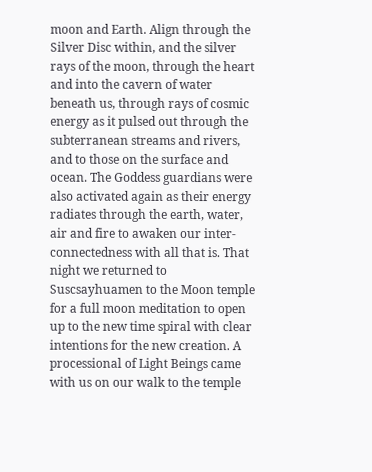moon and Earth. Align through the Silver Disc within, and the silver rays of the moon, through the heart and into the cavern of water beneath us, through rays of cosmic energy as it pulsed out through the subterranean streams and rivers, and to those on the surface and ocean. The Goddess guardians were also activated again as their energy radiates through the earth, water, air and fire to awaken our inter-connectedness with all that is. That night we returned to Suscsayhuamen to the Moon temple for a full moon meditation to open up to the new time spiral with clear intentions for the new creation. A processional of Light Beings came with us on our walk to the temple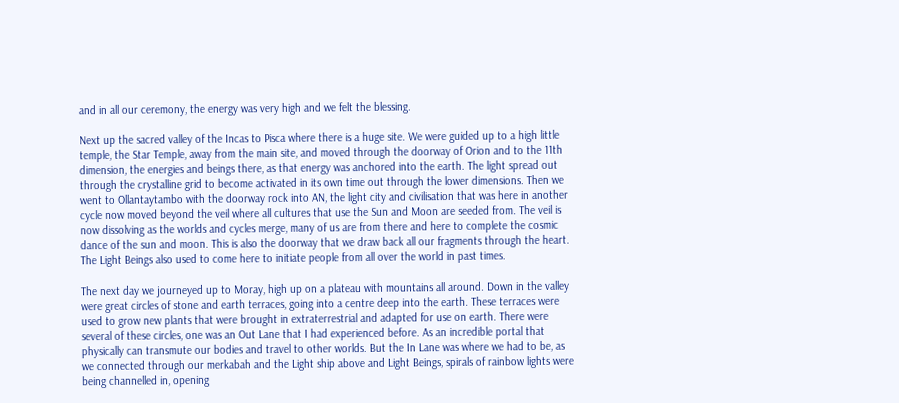and in all our ceremony, the energy was very high and we felt the blessing.

Next up the sacred valley of the Incas to Pisca where there is a huge site. We were guided up to a high little temple, the Star Temple, away from the main site, and moved through the doorway of Orion and to the 11th dimension, the energies and beings there, as that energy was anchored into the earth. The light spread out through the crystalline grid to become activated in its own time out through the lower dimensions. Then we went to Ollantaytambo with the doorway rock into AN, the light city and civilisation that was here in another cycle now moved beyond the veil where all cultures that use the Sun and Moon are seeded from. The veil is now dissolving as the worlds and cycles merge, many of us are from there and here to complete the cosmic dance of the sun and moon. This is also the doorway that we draw back all our fragments through the heart. The Light Beings also used to come here to initiate people from all over the world in past times.

The next day we journeyed up to Moray, high up on a plateau with mountains all around. Down in the valley were great circles of stone and earth terraces, going into a centre deep into the earth. These terraces were used to grow new plants that were brought in extraterrestrial and adapted for use on earth. There were several of these circles, one was an Out Lane that I had experienced before. As an incredible portal that physically can transmute our bodies and travel to other worlds. But the In Lane was where we had to be, as we connected through our merkabah and the Light ship above and Light Beings, spirals of rainbow lights were being channelled in, opening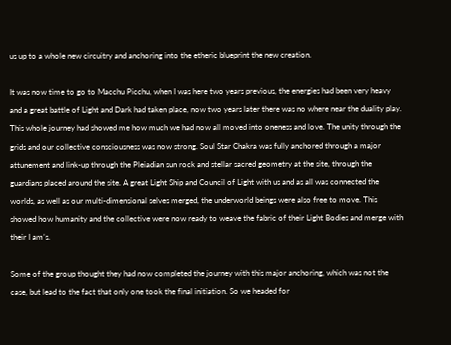us up to a whole new circuitry and anchoring into the etheric blueprint the new creation.

It was now time to go to Macchu Picchu, when I was here two years previous, the energies had been very heavy and a great battle of Light and Dark had taken place, now two years later there was no where near the duality play. This whole journey had showed me how much we had now all moved into oneness and love. The unity through the grids and our collective consciousness was now strong. Soul Star Chakra was fully anchored through a major attunement and link-up through the Pleiadian sun rock and stellar sacred geometry at the site, through the guardians placed around the site. A great Light Ship and Council of Light with us and as all was connected the worlds, as well as our multi-dimensional selves merged, the underworld beings were also free to move. This showed how humanity and the collective were now ready to weave the fabric of their Light Bodies and merge with their I am’s.

Some of the group thought they had now completed the journey with this major anchoring, which was not the case, but lead to the fact that only one took the final initiation. So we headed for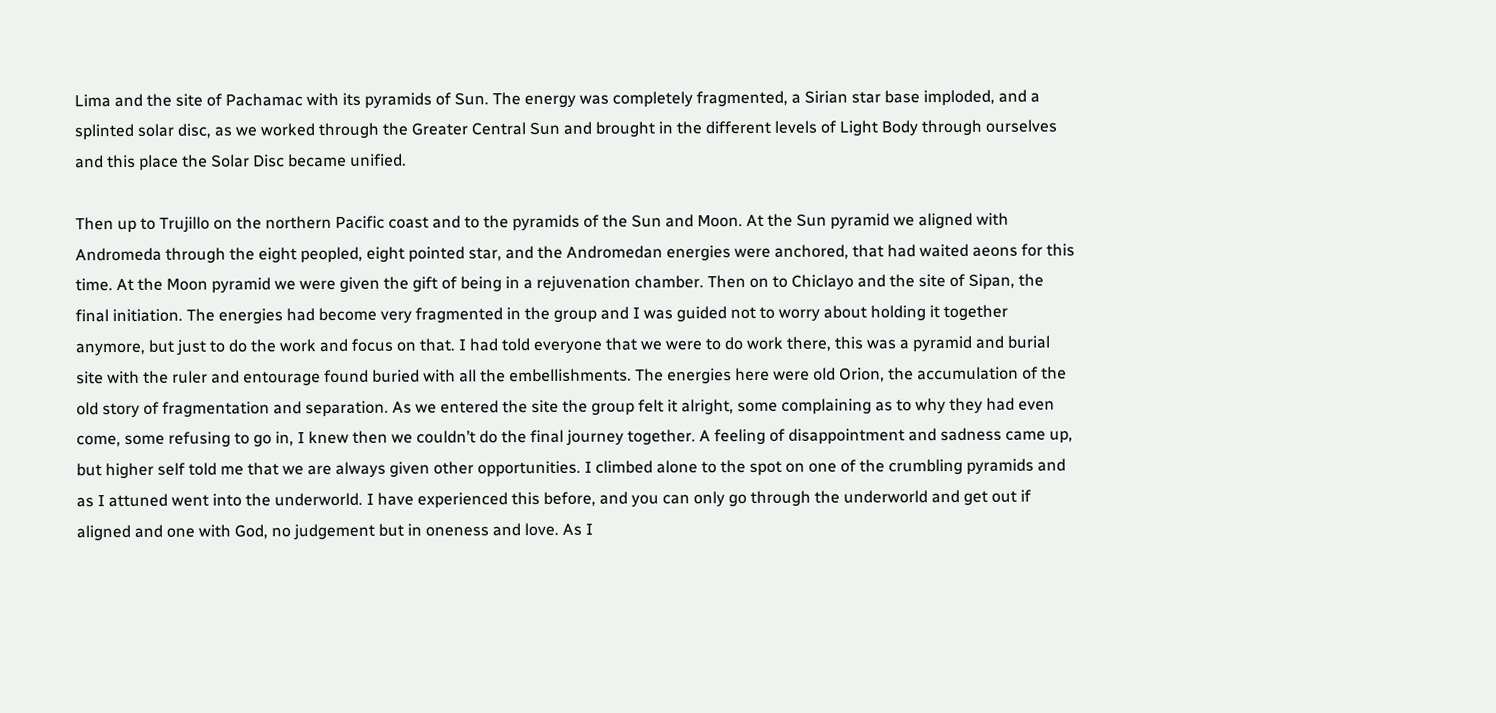Lima and the site of Pachamac with its pyramids of Sun. The energy was completely fragmented, a Sirian star base imploded, and a splinted solar disc, as we worked through the Greater Central Sun and brought in the different levels of Light Body through ourselves and this place the Solar Disc became unified.

Then up to Trujillo on the northern Pacific coast and to the pyramids of the Sun and Moon. At the Sun pyramid we aligned with Andromeda through the eight peopled, eight pointed star, and the Andromedan energies were anchored, that had waited aeons for this time. At the Moon pyramid we were given the gift of being in a rejuvenation chamber. Then on to Chiclayo and the site of Sipan, the final initiation. The energies had become very fragmented in the group and I was guided not to worry about holding it together anymore, but just to do the work and focus on that. I had told everyone that we were to do work there, this was a pyramid and burial site with the ruler and entourage found buried with all the embellishments. The energies here were old Orion, the accumulation of the old story of fragmentation and separation. As we entered the site the group felt it alright, some complaining as to why they had even come, some refusing to go in, I knew then we couldn’t do the final journey together. A feeling of disappointment and sadness came up, but higher self told me that we are always given other opportunities. I climbed alone to the spot on one of the crumbling pyramids and as I attuned went into the underworld. I have experienced this before, and you can only go through the underworld and get out if aligned and one with God, no judgement but in oneness and love. As I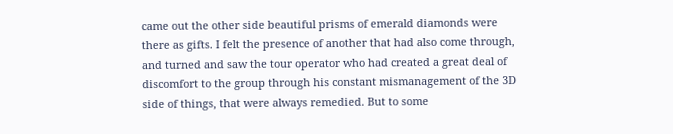came out the other side beautiful prisms of emerald diamonds were there as gifts. I felt the presence of another that had also come through, and turned and saw the tour operator who had created a great deal of discomfort to the group through his constant mismanagement of the 3D side of things, that were always remedied. But to some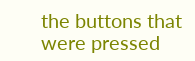the buttons that were pressed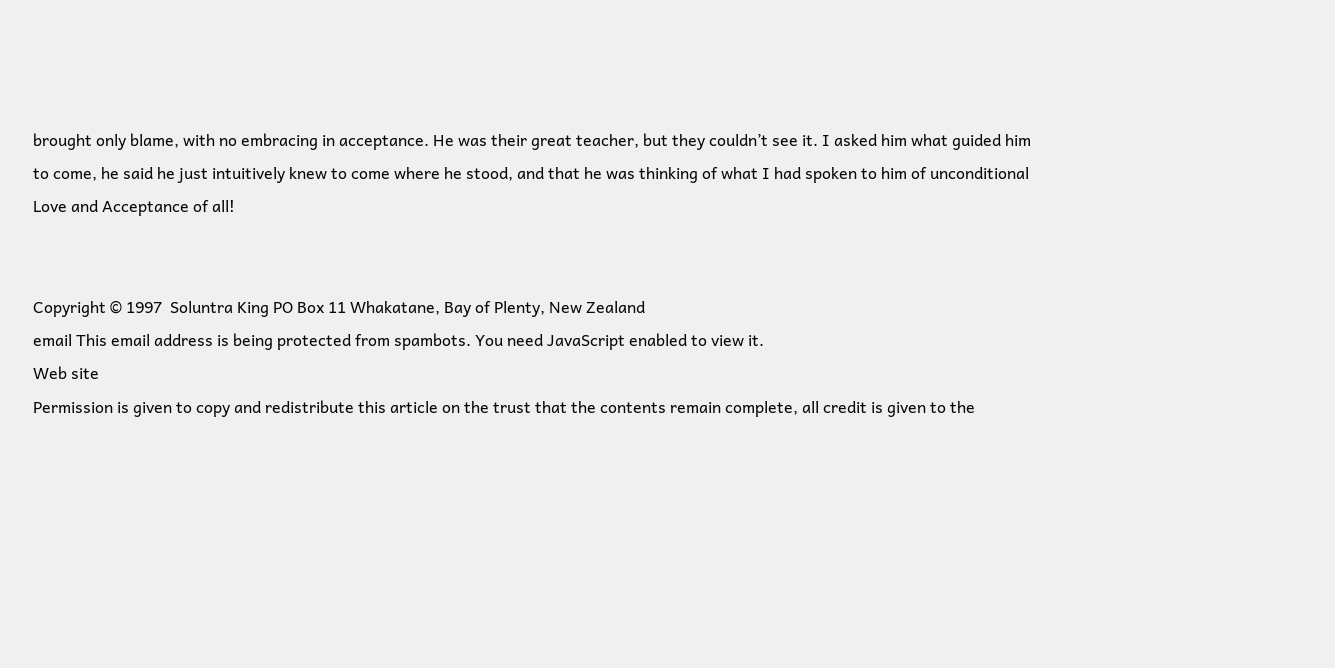brought only blame, with no embracing in acceptance. He was their great teacher, but they couldn’t see it. I asked him what guided him to come, he said he just intuitively knew to come where he stood, and that he was thinking of what I had spoken to him of unconditional Love and Acceptance of all!


Copyright © 1997  Soluntra King PO Box 11 Whakatane, Bay of Plenty, New Zealand
email This email address is being protected from spambots. You need JavaScript enabled to view it.
Web site
Permission is given to copy and redistribute this article on the trust that the contents remain complete, all credit is given to the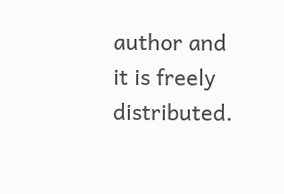author and it is freely distributed.